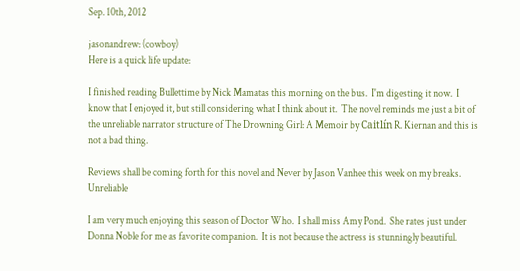Sep. 10th, 2012

jasonandrew: (cowboy)
Here is a quick life update:

I finished reading Bullettime by Nick Mamatas this morning on the bus.  I'm digesting it now.  I know that I enjoyed it, but still considering what I think about it.  The novel reminds me just a bit of the unreliable narrator structure of The Drowning Girl: A Memoir by Caitlín R. Kiernan and this is not a bad thing.

Reviews shall be coming forth for this novel and Never by Jason Vanhee this week on my breaks.  Unreliable

I am very much enjoying this season of Doctor Who.  I shall miss Amy Pond.  She rates just under Donna Noble for me as favorite companion.  It is not because the actress is stunningly beautiful.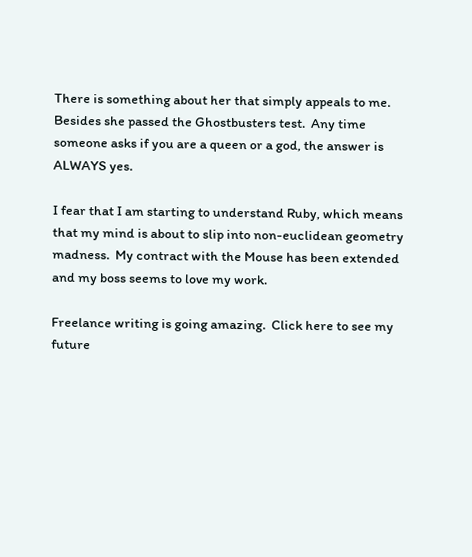There is something about her that simply appeals to me.  Besides she passed the Ghostbusters test.  Any time someone asks if you are a queen or a god, the answer is ALWAYS yes.

I fear that I am starting to understand Ruby, which means that my mind is about to slip into non-euclidean geometry madness.  My contract with the Mouse has been extended and my boss seems to love my work.

Freelance writing is going amazing.  Click here to see my future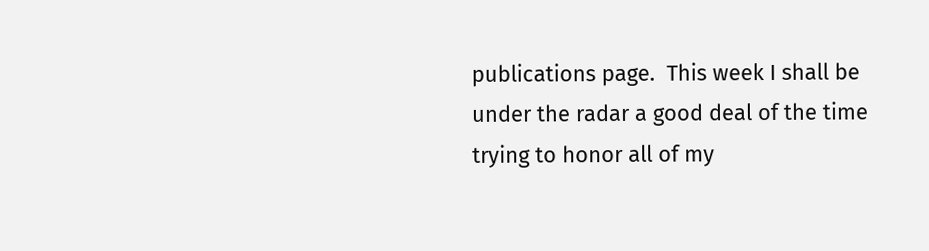publications page.  This week I shall be under the radar a good deal of the time trying to honor all of my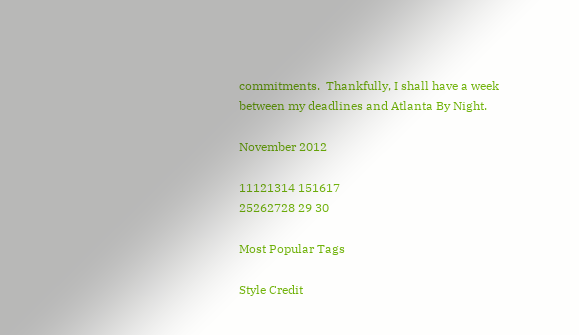commitments.  Thankfully, I shall have a week between my deadlines and Atlanta By Night.

November 2012

11121314 151617
25262728 29 30

Most Popular Tags

Style Credit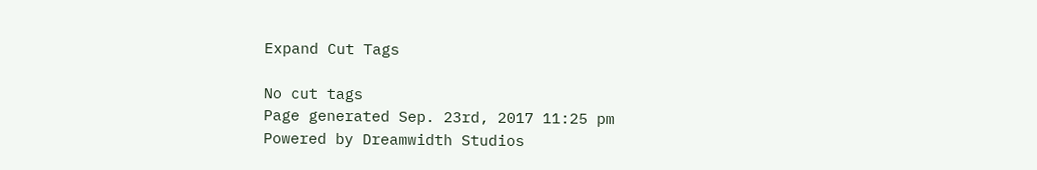Expand Cut Tags

No cut tags
Page generated Sep. 23rd, 2017 11:25 pm
Powered by Dreamwidth Studios